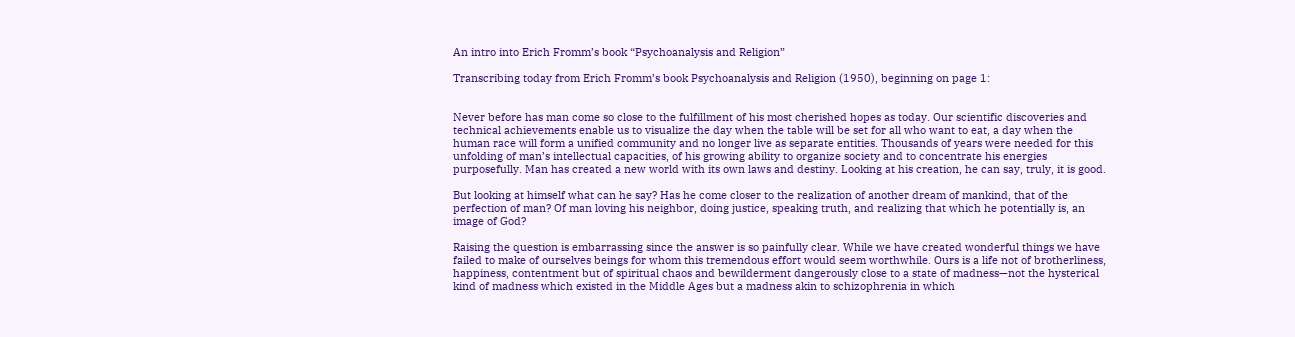An intro into Erich Fromm’s book “Psychoanalysis and Religion”

Transcribing today from Erich Fromm’s book Psychoanalysis and Religion (1950), beginning on page 1:


Never before has man come so close to the fulfillment of his most cherished hopes as today. Our scientific discoveries and technical achievements enable us to visualize the day when the table will be set for all who want to eat, a day when the human race will form a unified community and no longer live as separate entities. Thousands of years were needed for this unfolding of man’s intellectual capacities, of his growing ability to organize society and to concentrate his energies purposefully. Man has created a new world with its own laws and destiny. Looking at his creation, he can say, truly, it is good.

But looking at himself what can he say? Has he come closer to the realization of another dream of mankind, that of the perfection of man? Of man loving his neighbor, doing justice, speaking truth, and realizing that which he potentially is, an image of God?

Raising the question is embarrassing since the answer is so painfully clear. While we have created wonderful things we have failed to make of ourselves beings for whom this tremendous effort would seem worthwhile. Ours is a life not of brotherliness, happiness, contentment but of spiritual chaos and bewilderment dangerously close to a state of madness—not the hysterical kind of madness which existed in the Middle Ages but a madness akin to schizophrenia in which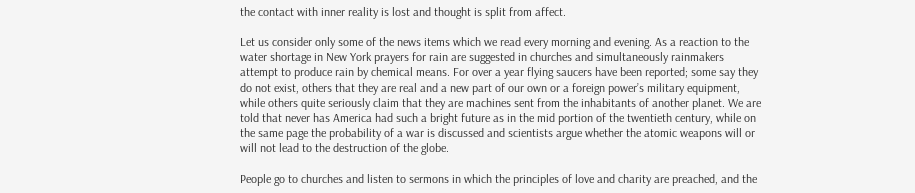the contact with inner reality is lost and thought is split from affect.

Let us consider only some of the news items which we read every morning and evening. As a reaction to the water shortage in New York prayers for rain are suggested in churches and simultaneously rainmakers attempt to produce rain by chemical means. For over a year flying saucers have been reported; some say they do not exist, others that they are real and a new part of our own or a foreign power’s military equipment, while others quite seriously claim that they are machines sent from the inhabitants of another planet. We are told that never has America had such a bright future as in the mid portion of the twentieth century, while on the same page the probability of a war is discussed and scientists argue whether the atomic weapons will or will not lead to the destruction of the globe.

People go to churches and listen to sermons in which the principles of love and charity are preached, and the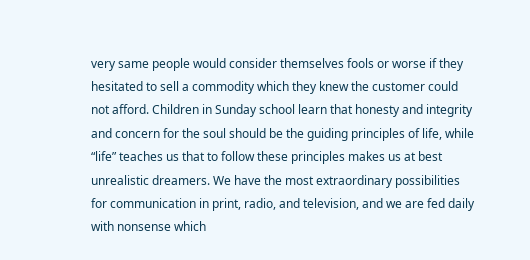very same people would consider themselves fools or worse if they hesitated to sell a commodity which they knew the customer could not afford. Children in Sunday school learn that honesty and integrity and concern for the soul should be the guiding principles of life, while “life” teaches us that to follow these principles makes us at best unrealistic dreamers. We have the most extraordinary possibilities for communication in print, radio, and television, and we are fed daily with nonsense which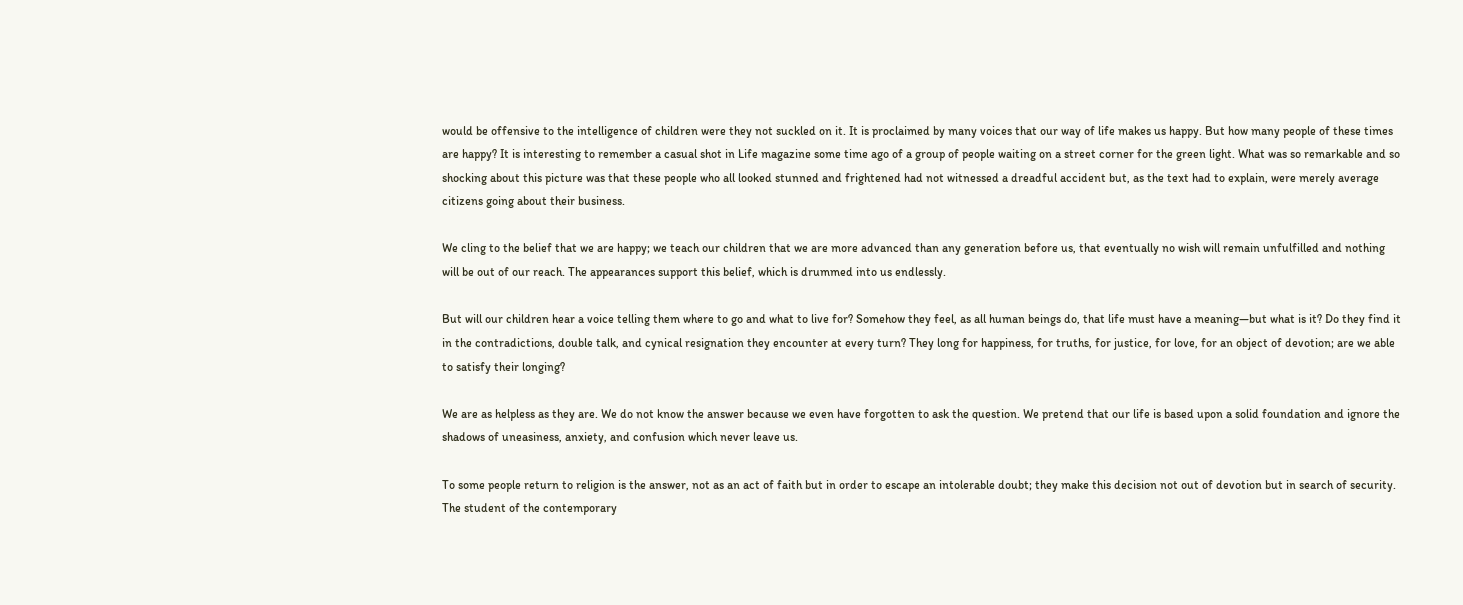would be offensive to the intelligence of children were they not suckled on it. It is proclaimed by many voices that our way of life makes us happy. But how many people of these times are happy? It is interesting to remember a casual shot in Life magazine some time ago of a group of people waiting on a street corner for the green light. What was so remarkable and so shocking about this picture was that these people who all looked stunned and frightened had not witnessed a dreadful accident but, as the text had to explain, were merely average citizens going about their business.

We cling to the belief that we are happy; we teach our children that we are more advanced than any generation before us, that eventually no wish will remain unfulfilled and nothing will be out of our reach. The appearances support this belief, which is drummed into us endlessly.

But will our children hear a voice telling them where to go and what to live for? Somehow they feel, as all human beings do, that life must have a meaning—but what is it? Do they find it in the contradictions, double talk, and cynical resignation they encounter at every turn? They long for happiness, for truths, for justice, for love, for an object of devotion; are we able to satisfy their longing?

We are as helpless as they are. We do not know the answer because we even have forgotten to ask the question. We pretend that our life is based upon a solid foundation and ignore the shadows of uneasiness, anxiety, and confusion which never leave us.

To some people return to religion is the answer, not as an act of faith but in order to escape an intolerable doubt; they make this decision not out of devotion but in search of security. The student of the contemporary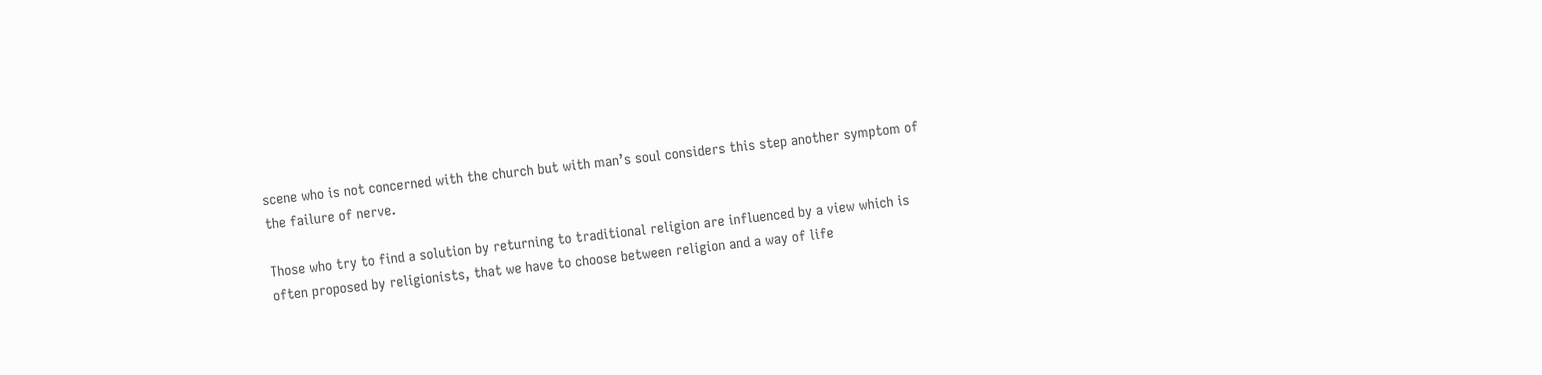scene who is not concerned with the church but with man’s soul considers this step another symptom of the failure of nerve.

Those who try to find a solution by returning to traditional religion are influenced by a view which is often proposed by religionists, that we have to choose between religion and a way of life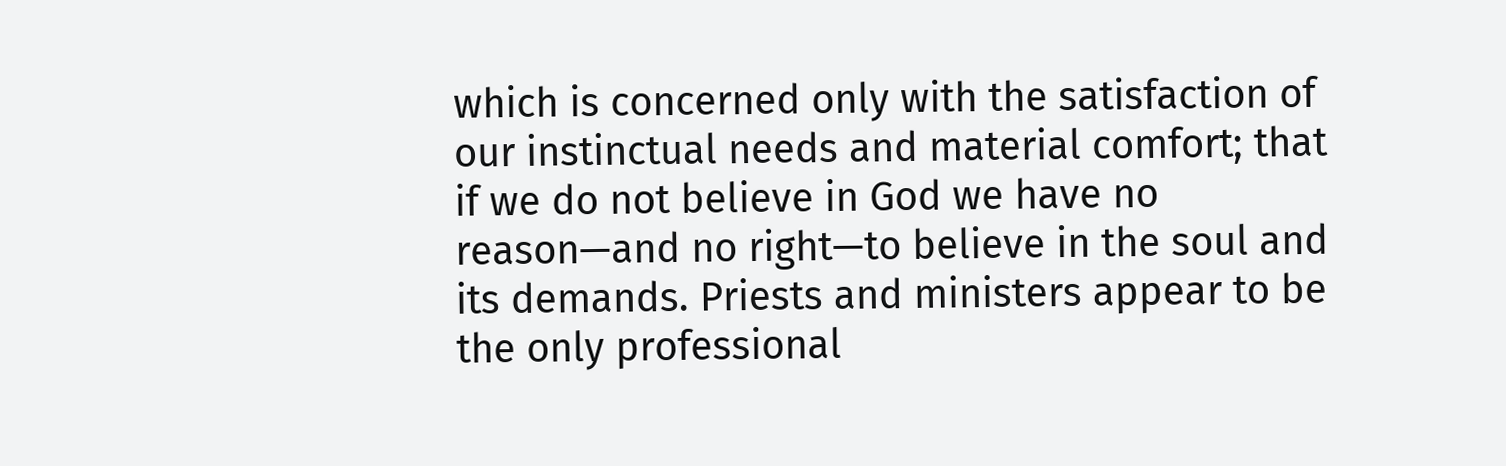which is concerned only with the satisfaction of our instinctual needs and material comfort; that if we do not believe in God we have no reason—and no right—to believe in the soul and its demands. Priests and ministers appear to be the only professional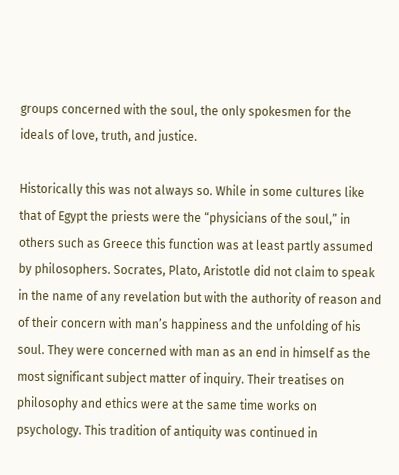groups concerned with the soul, the only spokesmen for the ideals of love, truth, and justice.

Historically this was not always so. While in some cultures like that of Egypt the priests were the “physicians of the soul,” in others such as Greece this function was at least partly assumed by philosophers. Socrates, Plato, Aristotle did not claim to speak in the name of any revelation but with the authority of reason and of their concern with man’s happiness and the unfolding of his soul. They were concerned with man as an end in himself as the most significant subject matter of inquiry. Their treatises on philosophy and ethics were at the same time works on psychology. This tradition of antiquity was continued in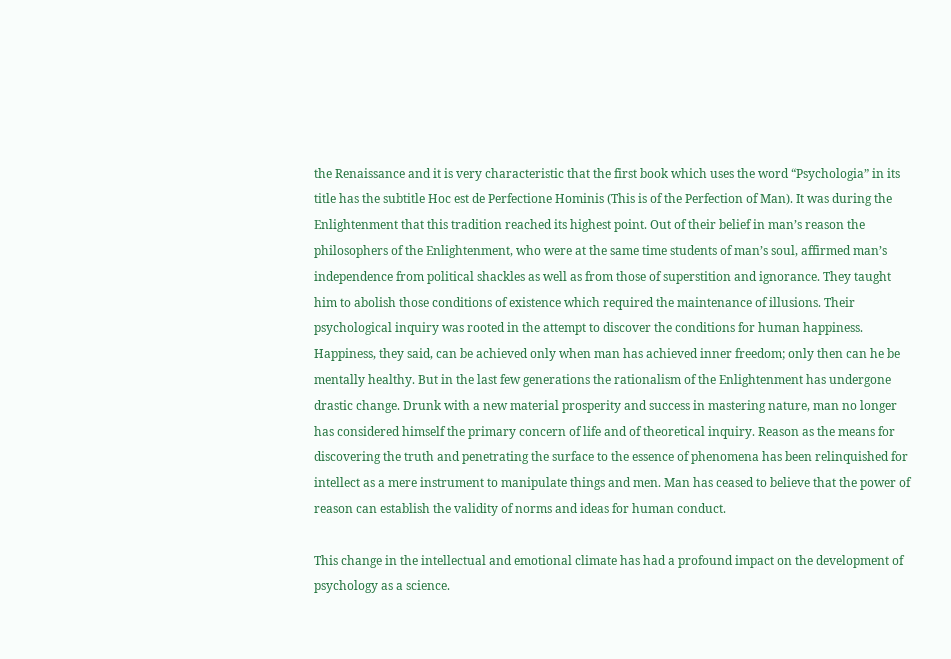the Renaissance and it is very characteristic that the first book which uses the word “Psychologia” in its title has the subtitle Hoc est de Perfectione Hominis (This is of the Perfection of Man). It was during the Enlightenment that this tradition reached its highest point. Out of their belief in man’s reason the philosophers of the Enlightenment, who were at the same time students of man’s soul, affirmed man’s independence from political shackles as well as from those of superstition and ignorance. They taught him to abolish those conditions of existence which required the maintenance of illusions. Their psychological inquiry was rooted in the attempt to discover the conditions for human happiness. Happiness, they said, can be achieved only when man has achieved inner freedom; only then can he be mentally healthy. But in the last few generations the rationalism of the Enlightenment has undergone drastic change. Drunk with a new material prosperity and success in mastering nature, man no longer has considered himself the primary concern of life and of theoretical inquiry. Reason as the means for discovering the truth and penetrating the surface to the essence of phenomena has been relinquished for intellect as a mere instrument to manipulate things and men. Man has ceased to believe that the power of reason can establish the validity of norms and ideas for human conduct.

This change in the intellectual and emotional climate has had a profound impact on the development of psychology as a science.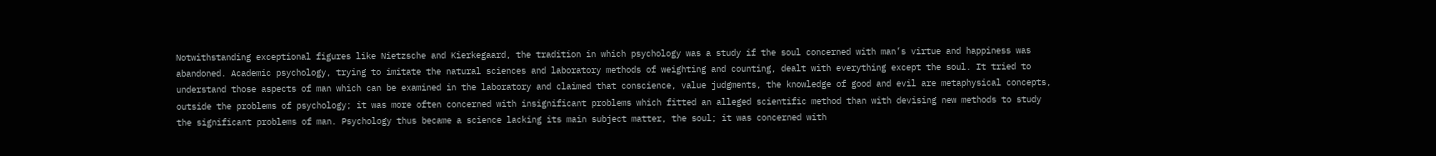Notwithstanding exceptional figures like Nietzsche and Kierkegaard, the tradition in which psychology was a study if the soul concerned with man’s virtue and happiness was abandoned. Academic psychology, trying to imitate the natural sciences and laboratory methods of weighting and counting, dealt with everything except the soul. It tried to understand those aspects of man which can be examined in the laboratory and claimed that conscience, value judgments, the knowledge of good and evil are metaphysical concepts, outside the problems of psychology; it was more often concerned with insignificant problems which fitted an alleged scientific method than with devising new methods to study the significant problems of man. Psychology thus became a science lacking its main subject matter, the soul; it was concerned with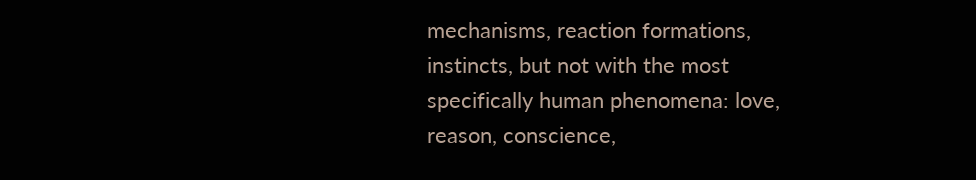mechanisms, reaction formations, instincts, but not with the most specifically human phenomena: love, reason, conscience,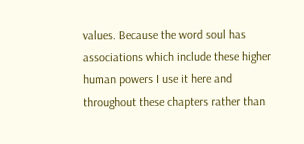values. Because the word soul has associations which include these higher human powers I use it here and throughout these chapters rather than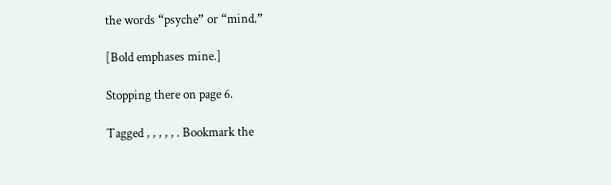the words “psyche” or “mind.”

[Bold emphases mine.]

Stopping there on page 6.

Tagged , , , , , . Bookmark the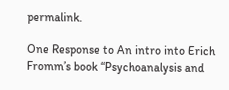permalink.

One Response to An intro into Erich Fromm’s book “Psychoanalysis and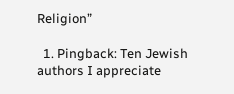Religion”

  1. Pingback: Ten Jewish authors I appreciate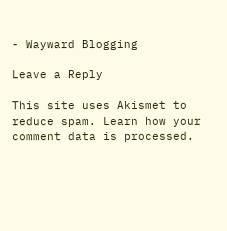- Wayward Blogging

Leave a Reply

This site uses Akismet to reduce spam. Learn how your comment data is processed.